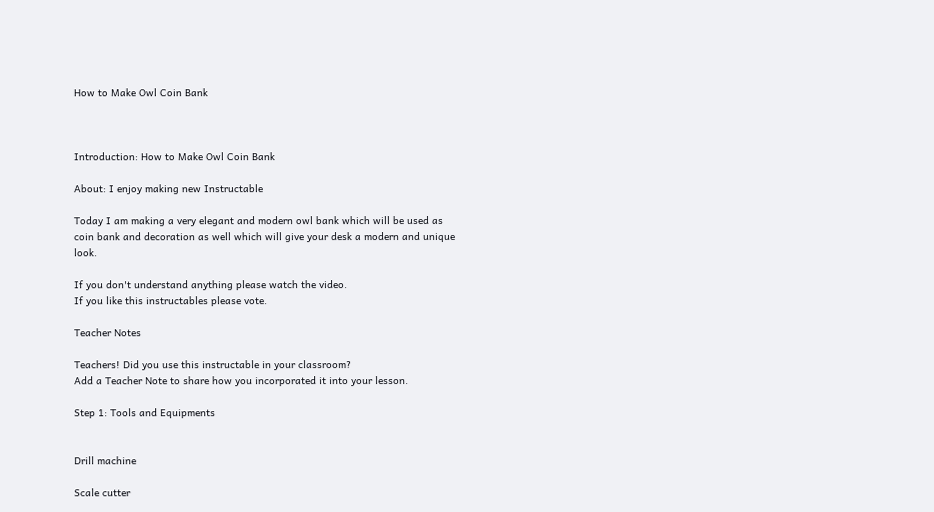How to Make Owl Coin Bank



Introduction: How to Make Owl Coin Bank

About: I enjoy making new Instructable

Today I am making a very elegant and modern owl bank which will be used as coin bank and decoration as well which will give your desk a modern and unique look.

If you don't understand anything please watch the video.
If you like this instructables please vote.

Teacher Notes

Teachers! Did you use this instructable in your classroom?
Add a Teacher Note to share how you incorporated it into your lesson.

Step 1: Tools and Equipments


Drill machine

Scale cutter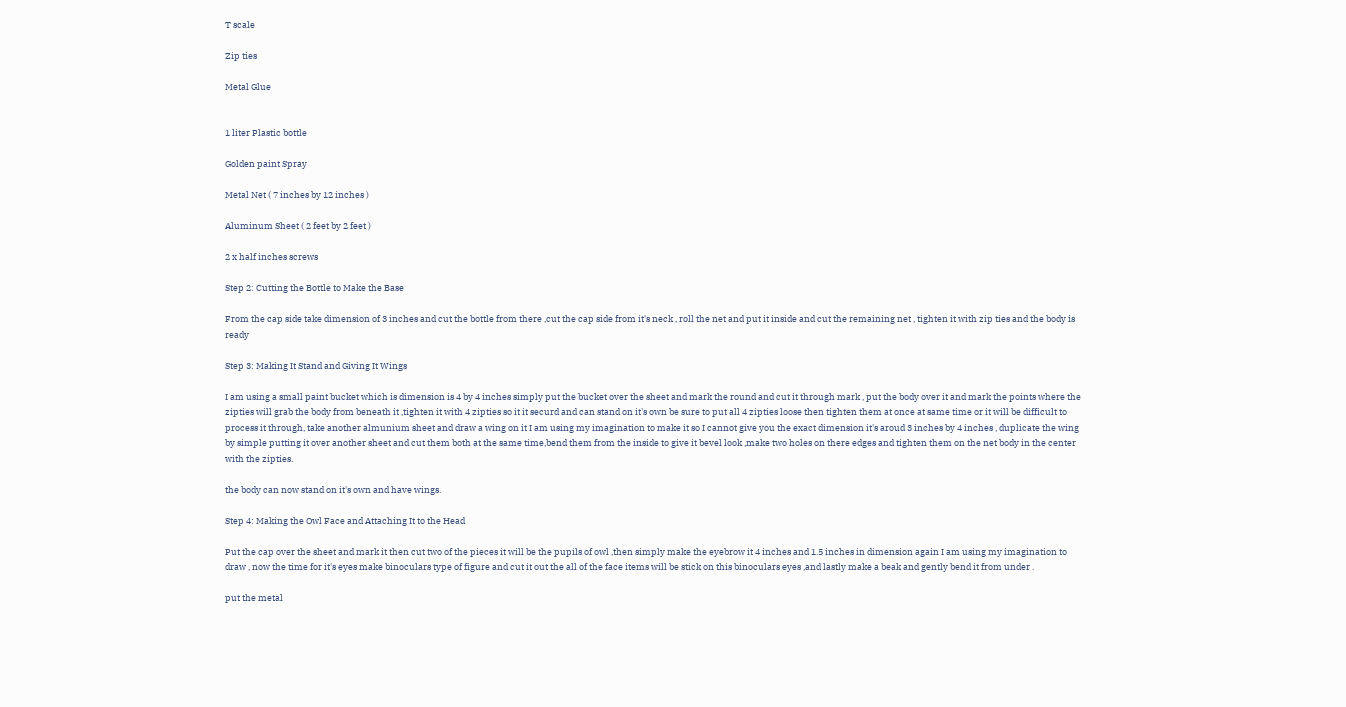T scale

Zip ties

Metal Glue


1 liter Plastic bottle

Golden paint Spray

Metal Net ( 7 inches by 12 inches )

Aluminum Sheet ( 2 feet by 2 feet )

2 x half inches screws

Step 2: Cutting the Bottle to Make the Base

From the cap side take dimension of 3 inches and cut the bottle from there ,cut the cap side from it's neck , roll the net and put it inside and cut the remaining net , tighten it with zip ties and the body is ready

Step 3: Making It Stand and Giving It Wings

I am using a small paint bucket which is dimension is 4 by 4 inches simply put the bucket over the sheet and mark the round and cut it through mark , put the body over it and mark the points where the zipties will grab the body from beneath it ,tighten it with 4 zipties so it it securd and can stand on it's own be sure to put all 4 zipties loose then tighten them at once at same time or it will be difficult to process it through, take another almunium sheet and draw a wing on it I am using my imagination to make it so I cannot give you the exact dimension it's aroud 3 inches by 4 inches , duplicate the wing by simple putting it over another sheet and cut them both at the same time,bend them from the inside to give it bevel look ,make two holes on there edges and tighten them on the net body in the center with the zipties.

the body can now stand on it's own and have wings.

Step 4: Making the Owl Face and Attaching It to the Head

Put the cap over the sheet and mark it then cut two of the pieces it will be the pupils of owl ,then simply make the eyebrow it 4 inches and 1.5 inches in dimension again I am using my imagination to draw , now the time for it's eyes make binoculars type of figure and cut it out the all of the face items will be stick on this binoculars eyes ,and lastly make a beak and gently bend it from under .

put the metal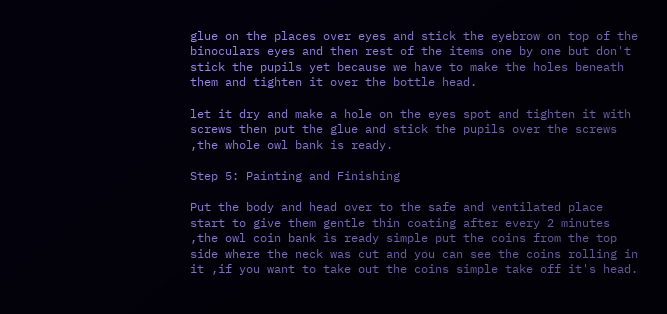glue on the places over eyes and stick the eyebrow on top of the binoculars eyes and then rest of the items one by one but don't stick the pupils yet because we have to make the holes beneath them and tighten it over the bottle head.

let it dry and make a hole on the eyes spot and tighten it with screws then put the glue and stick the pupils over the screws ,the whole owl bank is ready.

Step 5: Painting and Finishing

Put the body and head over to the safe and ventilated place start to give them gentle thin coating after every 2 minutes ,the owl coin bank is ready simple put the coins from the top side where the neck was cut and you can see the coins rolling in it ,if you want to take out the coins simple take off it's head.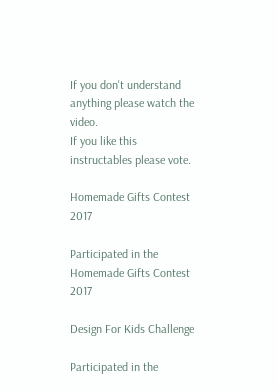If you don't understand anything please watch the video.
If you like this instructables please vote.

Homemade Gifts Contest 2017

Participated in the
Homemade Gifts Contest 2017

Design For Kids Challenge

Participated in the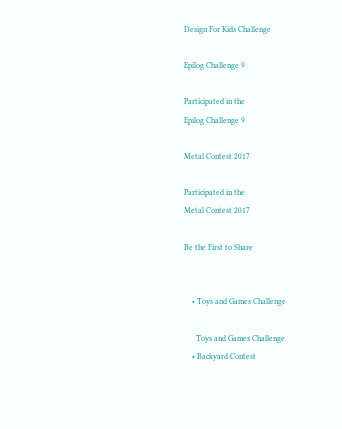Design For Kids Challenge

Epilog Challenge 9

Participated in the
Epilog Challenge 9

Metal Contest 2017

Participated in the
Metal Contest 2017

Be the First to Share


    • Toys and Games Challenge

      Toys and Games Challenge
    • Backyard Contest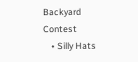Backyard Contest
    • Silly Hats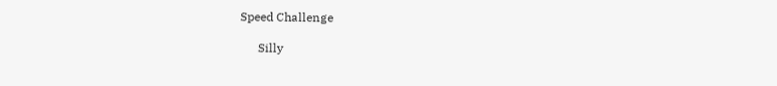Speed Challenge

      Silly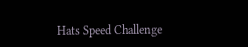Hats Speed Challenge